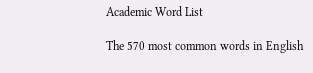Academic Word List

The 570 most common words in English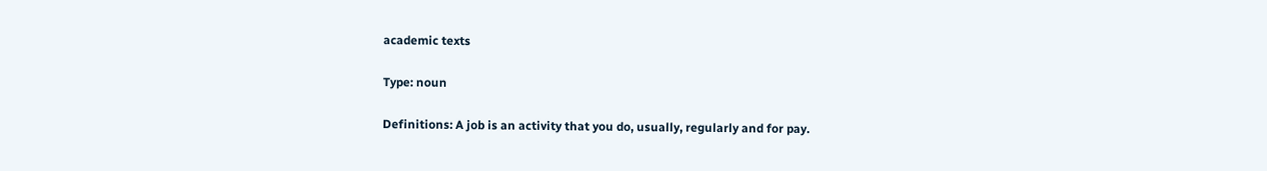academic texts

Type: noun

Definitions: A job is an activity that you do, usually, regularly and for pay.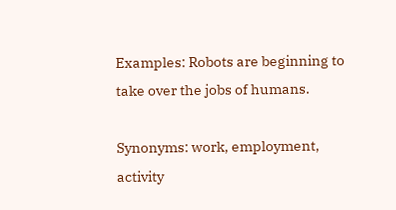Examples: Robots are beginning to take over the jobs of humans.

Synonyms: work, employment, activity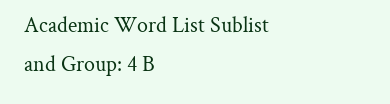Academic Word List Sublist and Group: 4 B